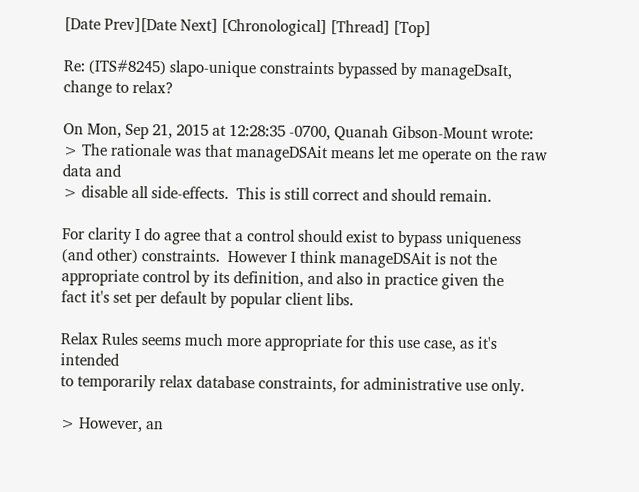[Date Prev][Date Next] [Chronological] [Thread] [Top]

Re: (ITS#8245) slapo-unique constraints bypassed by manageDsaIt, change to relax?

On Mon, Sep 21, 2015 at 12:28:35 -0700, Quanah Gibson-Mount wrote:
> The rationale was that manageDSAit means let me operate on the raw data and
> disable all side-effects.  This is still correct and should remain.

For clarity I do agree that a control should exist to bypass uniqueness
(and other) constraints.  However I think manageDSAit is not the
appropriate control by its definition, and also in practice given the
fact it's set per default by popular client libs.

Relax Rules seems much more appropriate for this use case, as it's intended
to temporarily relax database constraints, for administrative use only.

> However, an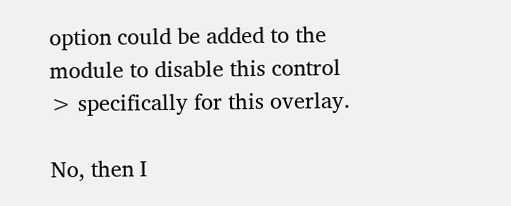option could be added to the module to disable this control
> specifically for this overlay.

No, then I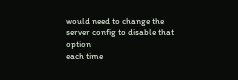would need to change the server config to disable that option
each time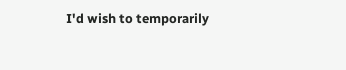I'd wish to temporarily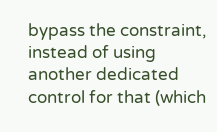bypass the constraint, instead of using
another dedicated control for that (which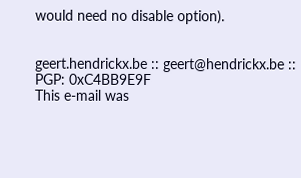would need no disable option).


geert.hendrickx.be :: geert@hendrickx.be :: PGP: 0xC4BB9E9F
This e-mail was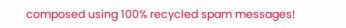composed using 100% recycled spam messages!